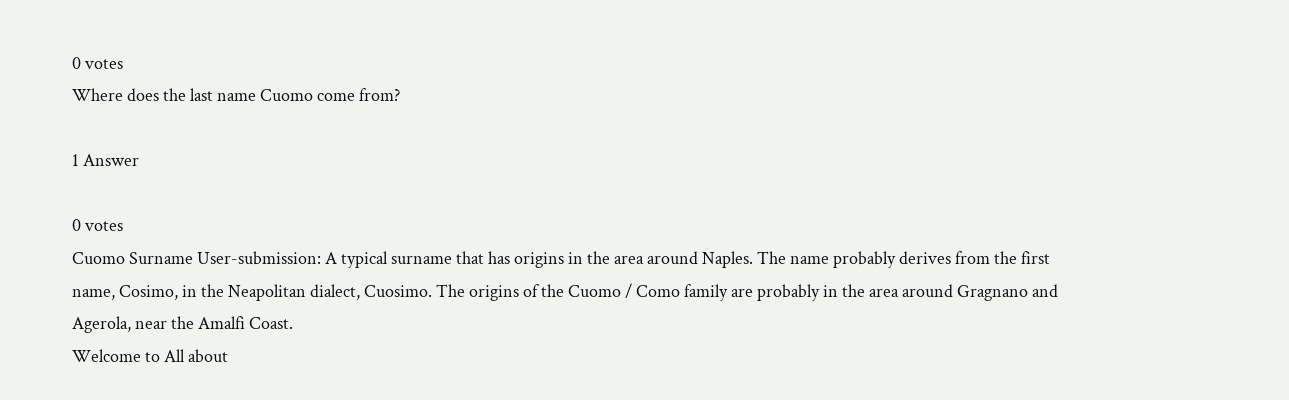0 votes
Where does the last name Cuomo come from?

1 Answer

0 votes
Cuomo Surname User-submission: A typical surname that has origins in the area around Naples. The name probably derives from the first name, Cosimo, in the Neapolitan dialect, Cuosimo. The origins of the Cuomo / Como family are probably in the area around Gragnano and Agerola, near the Amalfi Coast.
Welcome to All about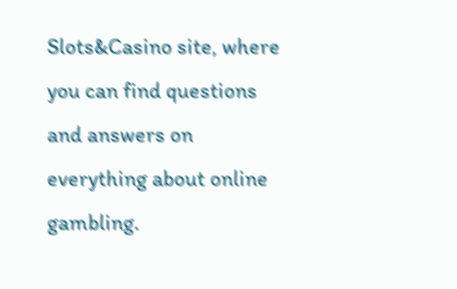Slots&Casino site, where you can find questions and answers on everything about online gambling.